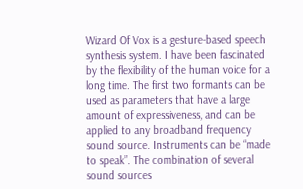Wizard Of Vox is a gesture-based speech synthesis system. I have been fascinated by the flexibility of the human voice for a long time. The first two formants can be used as parameters that have a large amount of expressiveness, and can be applied to any broadband frequency sound source. Instruments can be “made to speak”. The combination of several sound sources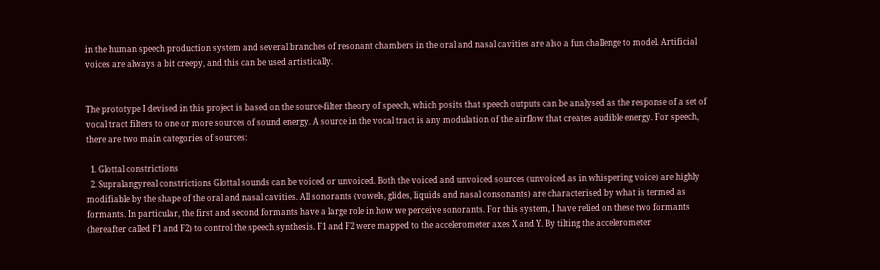in the human speech production system and several branches of resonant chambers in the oral and nasal cavities are also a fun challenge to model. Artificial voices are always a bit creepy, and this can be used artistically.


The prototype I devised in this project is based on the source-filter theory of speech, which posits that speech outputs can be analysed as the response of a set of vocal tract filters to one or more sources of sound energy. A source in the vocal tract is any modulation of the airflow that creates audible energy. For speech, there are two main categories of sources:

  1. Glottal constrictions
  2. Supralangyreal constrictions Glottal sounds can be voiced or unvoiced. Both the voiced and unvoiced sources (unvoiced as in whispering voice) are highly modifiable by the shape of the oral and nasal cavities. All sonorants (vowels, glides, liquids and nasal consonants) are characterised by what is termed as formants. In particular, the first and second formants have a large role in how we perceive sonorants. For this system, I have relied on these two formants (hereafter called F1 and F2) to control the speech synthesis. F1 and F2 were mapped to the accelerometer axes X and Y. By tilting the accelerometer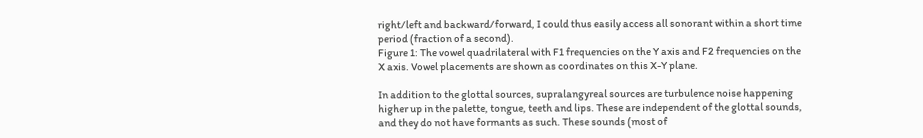right/left and backward/forward, I could thus easily access all sonorant within a short time period (fraction of a second).
Figure 1: The vowel quadrilateral with F1 frequencies on the Y axis and F2 frequencies on the X axis. Vowel placements are shown as coordinates on this X-Y plane.

In addition to the glottal sources, supralangyreal sources are turbulence noise happening higher up in the palette, tongue, teeth and lips. These are independent of the glottal sounds, and they do not have formants as such. These sounds (most of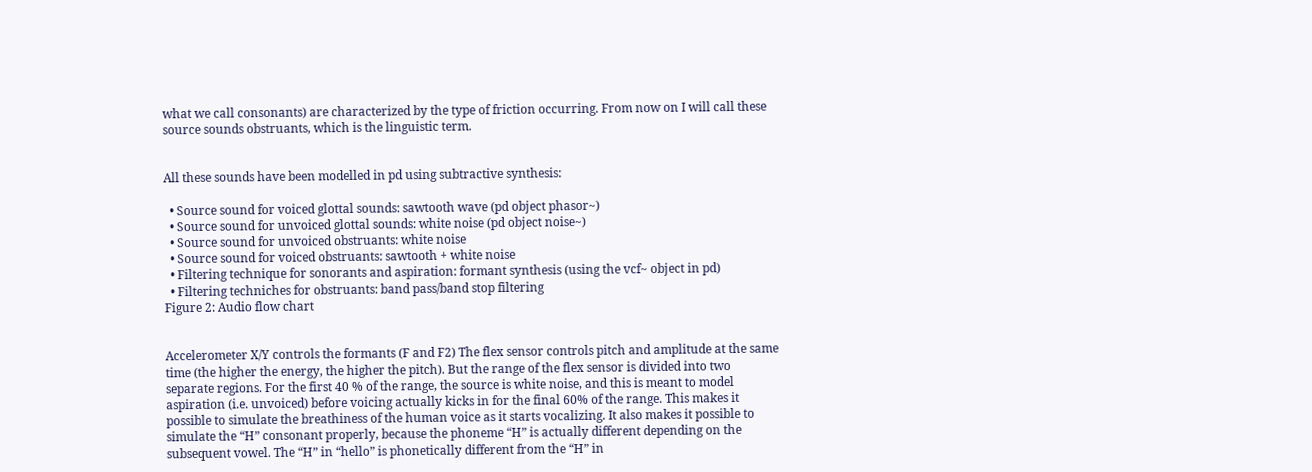what we call consonants) are characterized by the type of friction occurring. From now on I will call these source sounds obstruants, which is the linguistic term.


All these sounds have been modelled in pd using subtractive synthesis:

  • Source sound for voiced glottal sounds: sawtooth wave (pd object phasor~)
  • Source sound for unvoiced glottal sounds: white noise (pd object noise~)
  • Source sound for unvoiced obstruants: white noise
  • Source sound for voiced obstruants: sawtooth + white noise
  • Filtering technique for sonorants and aspiration: formant synthesis (using the vcf~ object in pd)
  • Filtering techniches for obstruants: band pass/band stop filtering
Figure 2: Audio flow chart


Accelerometer X/Y controls the formants (F and F2) The flex sensor controls pitch and amplitude at the same time (the higher the energy, the higher the pitch). But the range of the flex sensor is divided into two separate regions. For the first 40 % of the range, the source is white noise, and this is meant to model aspiration (i.e. unvoiced) before voicing actually kicks in for the final 60% of the range. This makes it possible to simulate the breathiness of the human voice as it starts vocalizing. It also makes it possible to simulate the “H” consonant properly, because the phoneme “H” is actually different depending on the subsequent vowel. The “H” in “hello” is phonetically different from the “H” in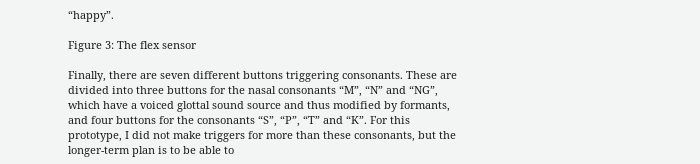“happy”.

Figure 3: The flex sensor

Finally, there are seven different buttons triggering consonants. These are divided into three buttons for the nasal consonants “M”, “N” and “NG”, which have a voiced glottal sound source and thus modified by formants, and four buttons for the consonants “S”, “P”, “T” and “K”. For this prototype, I did not make triggers for more than these consonants, but the longer-term plan is to be able to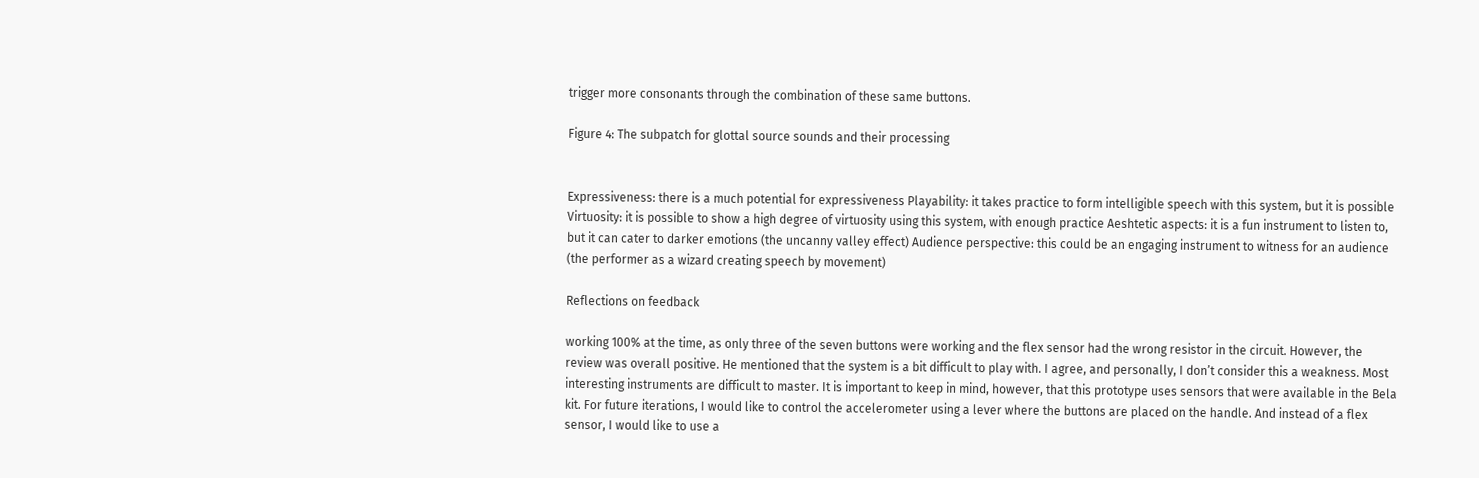trigger more consonants through the combination of these same buttons.

Figure 4: The subpatch for glottal source sounds and their processing


Expressiveness: there is a much potential for expressiveness Playability: it takes practice to form intelligible speech with this system, but it is possible Virtuosity: it is possible to show a high degree of virtuosity using this system, with enough practice Aeshtetic aspects: it is a fun instrument to listen to, but it can cater to darker emotions (the uncanny valley effect) Audience perspective: this could be an engaging instrument to witness for an audience (the performer as a wizard creating speech by movement)

Reflections on feedback

working 100% at the time, as only three of the seven buttons were working and the flex sensor had the wrong resistor in the circuit. However, the review was overall positive. He mentioned that the system is a bit difficult to play with. I agree, and personally, I don’t consider this a weakness. Most interesting instruments are difficult to master. It is important to keep in mind, however, that this prototype uses sensors that were available in the Bela kit. For future iterations, I would like to control the accelerometer using a lever where the buttons are placed on the handle. And instead of a flex sensor, I would like to use a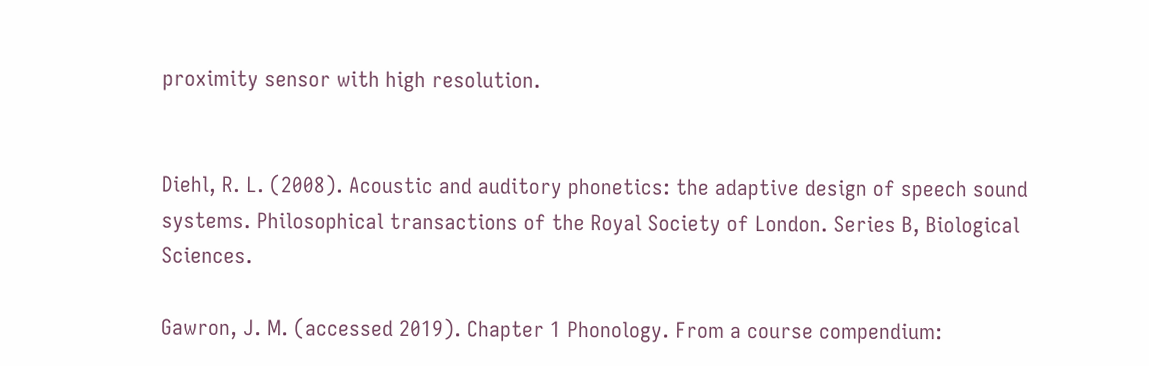proximity sensor with high resolution.


Diehl, R. L. (2008). Acoustic and auditory phonetics: the adaptive design of speech sound systems. Philosophical transactions of the Royal Society of London. Series B, Biological Sciences.

Gawron, J. M. (accessed 2019). Chapter 1 Phonology. From a course compendium: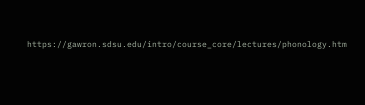https://gawron.sdsu.edu/intro/course_core/lectures/phonology.htm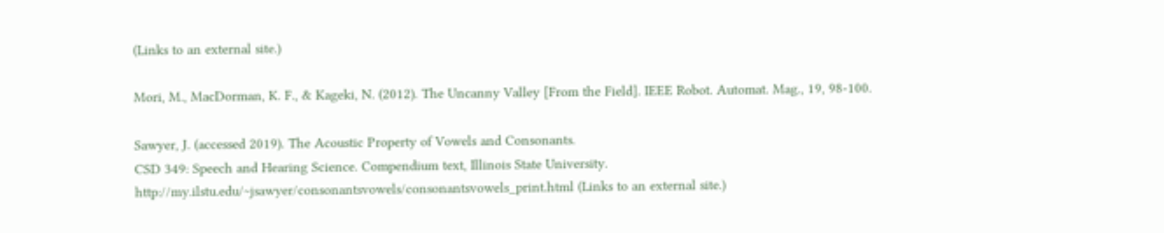(Links to an external site.)

Mori, M., MacDorman, K. F., & Kageki, N. (2012). The Uncanny Valley [From the Field]. IEEE Robot. Automat. Mag., 19, 98-100.

Sawyer, J. (accessed 2019). The Acoustic Property of Vowels and Consonants.
CSD 349: Speech and Hearing Science. Compendium text, Illinois State University. http://my.ilstu.edu/~jsawyer/consonantsvowels/consonantsvowels_print.html (Links to an external site.)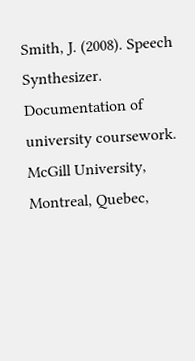Smith, J. (2008). Speech Synthesizer. Documentation of university coursework. McGill University, Montreal, Quebec,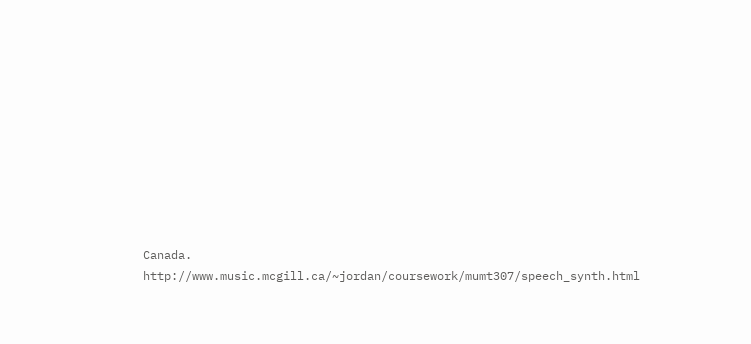Canada. http://www.music.mcgill.ca/~jordan/coursework/mumt307/speech_synth.html